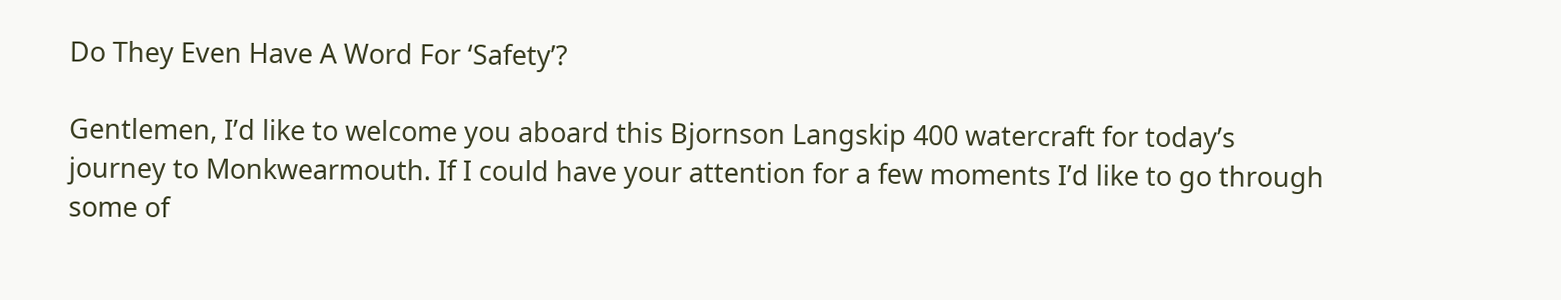Do They Even Have A Word For ‘Safety’?

Gentlemen, I’d like to welcome you aboard this Bjornson Langskip 400 watercraft for today’s journey to Monkwearmouth. If I could have your attention for a few moments I’d like to go through some of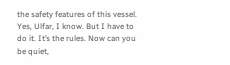the safety features of this vessel.
Yes, Ulfar, I know. But I have to do it. It’s the rules. Now can you be quiet,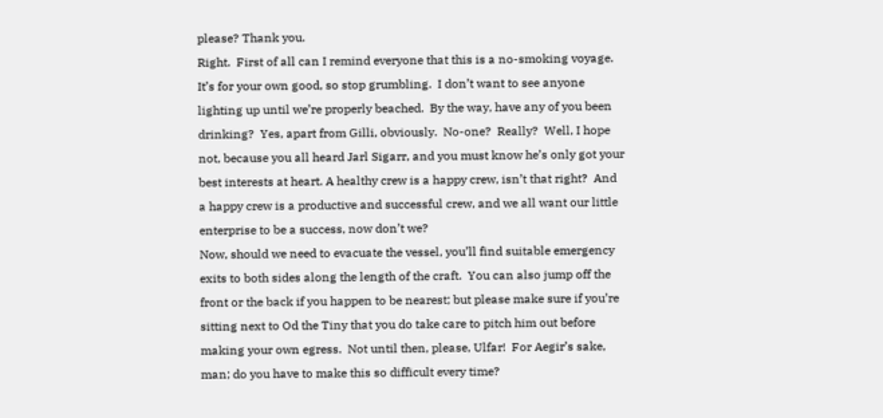please? Thank you.
Right.  First of all can I remind everyone that this is a no-smoking voyage.  It’s for your own good, so stop grumbling.  I don’t want to see anyone lighting up until we’re properly beached.  By the way, have any of you been drinking?  Yes, apart from Gilli, obviously.  No-one?  Really?  Well, I hope not, because you all heard Jarl Sigarr, and you must know he’s only got your best interests at heart. A healthy crew is a happy crew, isn’t that right?  And a happy crew is a productive and successful crew, and we all want our little enterprise to be a success, now don’t we?
Now, should we need to evacuate the vessel, you’ll find suitable emergency exits to both sides along the length of the craft.  You can also jump off the front or the back if you happen to be nearest; but please make sure if you’re sitting next to Od the Tiny that you do take care to pitch him out before making your own egress.  Not until then, please, Ulfar!  For Aegir’s sake, man; do you have to make this so difficult every time?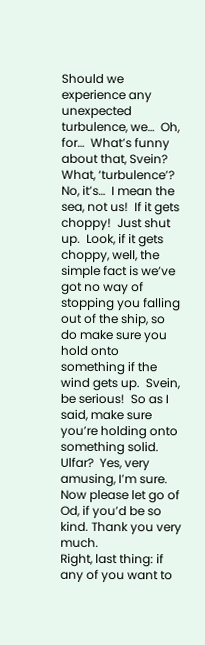Should we experience any unexpected turbulence, we…  Oh, for…  What’s funny about that, Svein? What, ‘turbulence’? No, it’s…  I mean the sea, not us!  If it gets choppy!  Just shut up.  Look, if it gets choppy, well, the simple fact is we’ve got no way of stopping you falling out of the ship, so do make sure you hold onto something if the wind gets up.  Svein, be serious!  So as I said, make sure you’re holding onto something solid. Ulfar?  Yes, very amusing, I’m sure.  Now please let go of Od, if you’d be so kind. Thank you very much.
Right, last thing: if any of you want to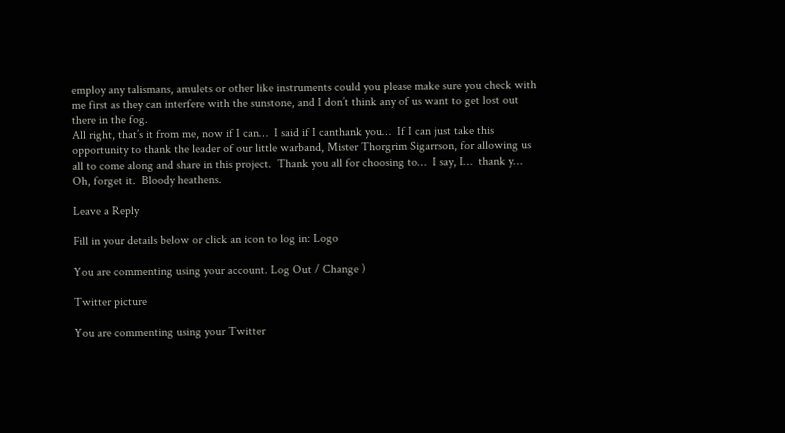employ any talismans, amulets or other like instruments could you please make sure you check with me first as they can interfere with the sunstone, and I don’t think any of us want to get lost out there in the fog.
All right, that’s it from me, now if I can…  I said if I canthank you…  If I can just take this opportunity to thank the leader of our little warband, Mister Thorgrim Sigarrson, for allowing us all to come along and share in this project.  Thank you all for choosing to…  I say, I…  thank y…
Oh, forget it.  Bloody heathens.

Leave a Reply

Fill in your details below or click an icon to log in: Logo

You are commenting using your account. Log Out / Change )

Twitter picture

You are commenting using your Twitter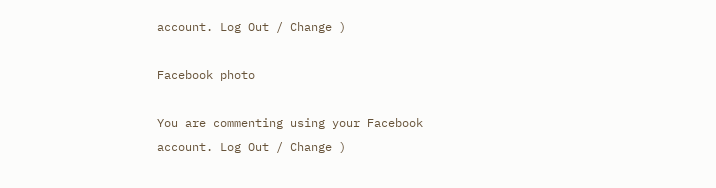account. Log Out / Change )

Facebook photo

You are commenting using your Facebook account. Log Out / Change )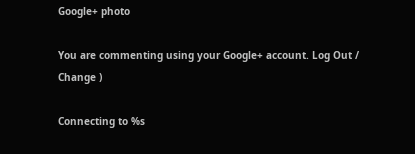Google+ photo

You are commenting using your Google+ account. Log Out / Change )

Connecting to %s